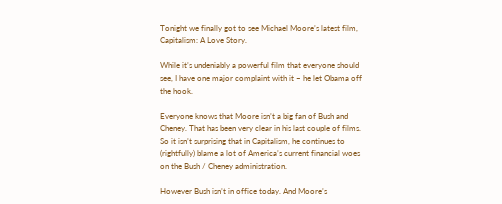Tonight we finally got to see Michael Moore’s latest film, Capitalism: A Love Story.

While it’s undeniably a powerful film that everyone should see, I have one major complaint with it – he let Obama off the hook.

Everyone knows that Moore isn’t a big fan of Bush and Cheney. That has been very clear in his last couple of films. So it isn’t surprising that in Capitalism, he continues to (rightfully) blame a lot of America’s current financial woes on the Bush / Cheney administration.

However Bush isn’t in office today. And Moore’s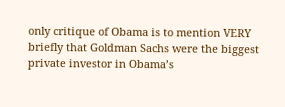only critique of Obama is to mention VERY briefly that Goldman Sachs were the biggest private investor in Obama’s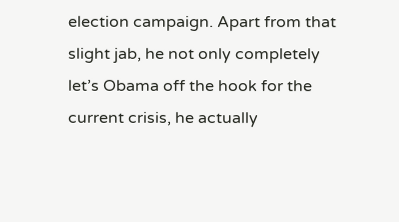election campaign. Apart from that slight jab, he not only completely let’s Obama off the hook for the current crisis, he actually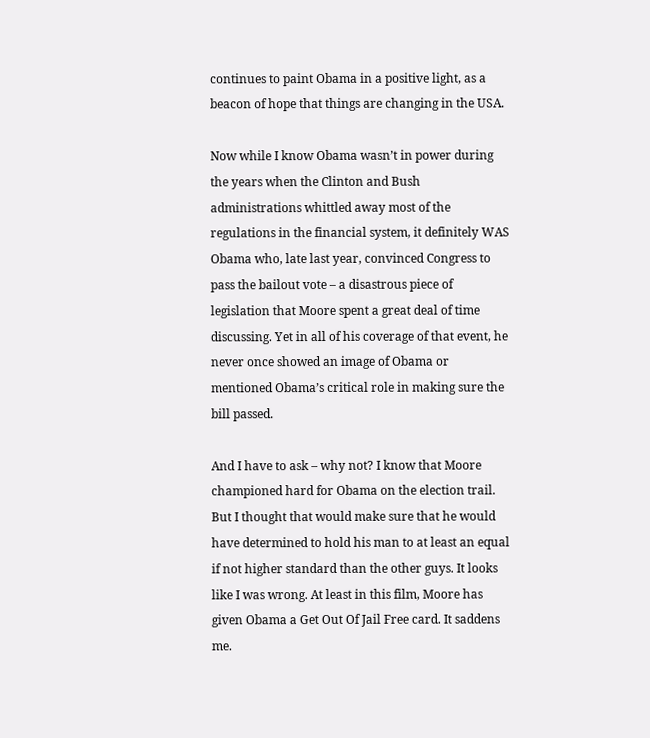continues to paint Obama in a positive light, as a beacon of hope that things are changing in the USA.

Now while I know Obama wasn’t in power during the years when the Clinton and Bush administrations whittled away most of the regulations in the financial system, it definitely WAS Obama who, late last year, convinced Congress to pass the bailout vote – a disastrous piece of legislation that Moore spent a great deal of time discussing. Yet in all of his coverage of that event, he never once showed an image of Obama or mentioned Obama’s critical role in making sure the bill passed.

And I have to ask – why not? I know that Moore championed hard for Obama on the election trail. But I thought that would make sure that he would have determined to hold his man to at least an equal if not higher standard than the other guys. It looks like I was wrong. At least in this film, Moore has given Obama a Get Out Of Jail Free card. It saddens me.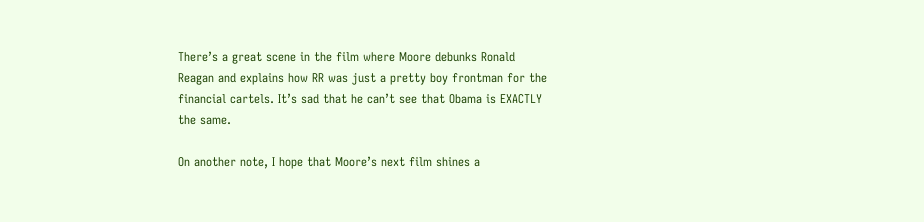There’s a great scene in the film where Moore debunks Ronald Reagan and explains how RR was just a pretty boy frontman for the financial cartels. It’s sad that he can’t see that Obama is EXACTLY the same.

On another note, I hope that Moore’s next film shines a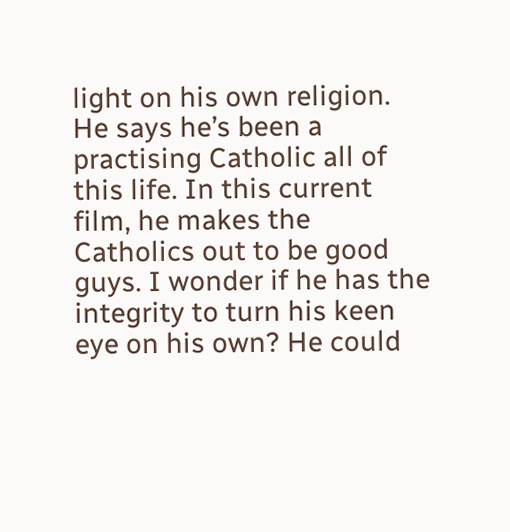light on his own religion. He says he’s been a practising Catholic all of this life. In this current film, he makes the Catholics out to be good guys. I wonder if he has the integrity to turn his keen eye on his own? He could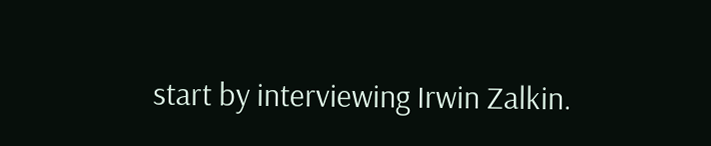start by interviewing Irwin Zalkin.